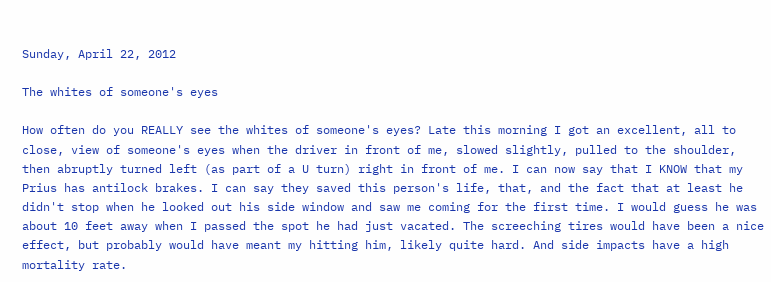Sunday, April 22, 2012

The whites of someone's eyes

How often do you REALLY see the whites of someone's eyes? Late this morning I got an excellent, all to close, view of someone's eyes when the driver in front of me, slowed slightly, pulled to the shoulder, then abruptly turned left (as part of a U turn) right in front of me. I can now say that I KNOW that my Prius has antilock brakes. I can say they saved this person's life, that, and the fact that at least he didn't stop when he looked out his side window and saw me coming for the first time. I would guess he was about 10 feet away when I passed the spot he had just vacated. The screeching tires would have been a nice effect, but probably would have meant my hitting him, likely quite hard. And side impacts have a high mortality rate.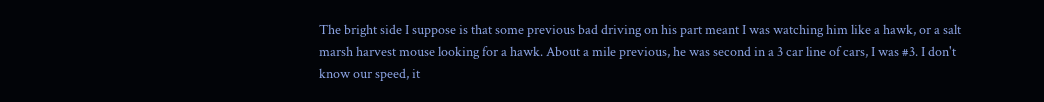The bright side I suppose is that some previous bad driving on his part meant I was watching him like a hawk, or a salt marsh harvest mouse looking for a hawk. About a mile previous, he was second in a 3 car line of cars, I was #3. I don't know our speed, it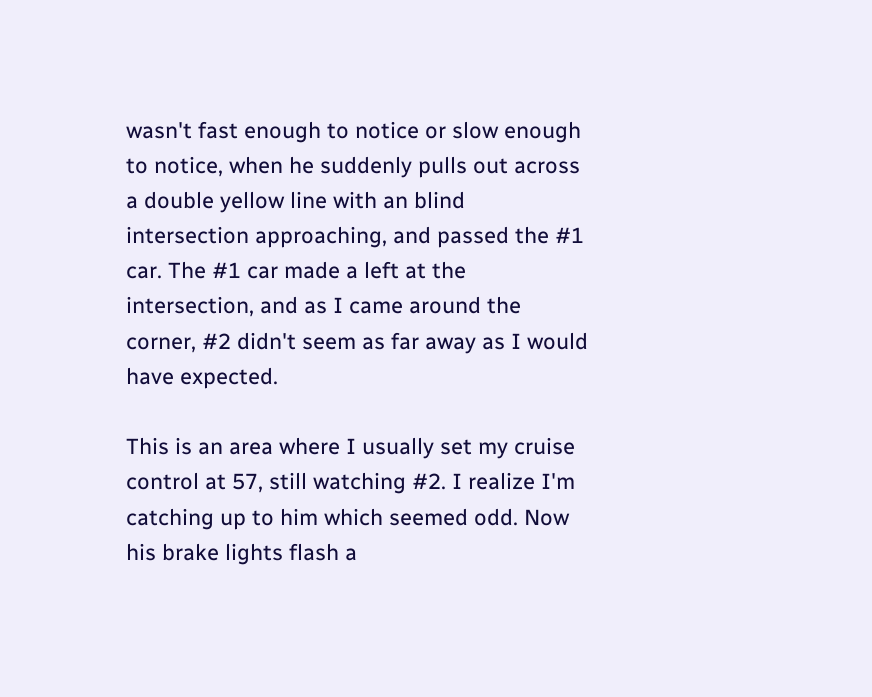wasn't fast enough to notice or slow enough to notice, when he suddenly pulls out across a double yellow line with an blind intersection approaching, and passed the #1 car. The #1 car made a left at the intersection, and as I came around the corner, #2 didn't seem as far away as I would have expected.

This is an area where I usually set my cruise control at 57, still watching #2. I realize I'm catching up to him which seemed odd. Now his brake lights flash a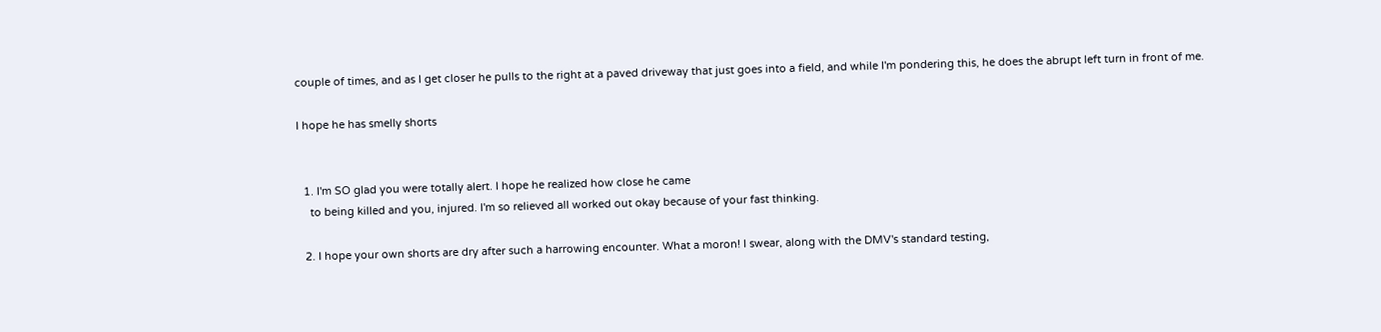couple of times, and as I get closer he pulls to the right at a paved driveway that just goes into a field, and while I'm pondering this, he does the abrupt left turn in front of me.

I hope he has smelly shorts


  1. I'm SO glad you were totally alert. I hope he realized how close he came
    to being killed and you, injured. I'm so relieved all worked out okay because of your fast thinking.

  2. I hope your own shorts are dry after such a harrowing encounter. What a moron! I swear, along with the DMV's standard testing,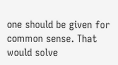one should be given for common sense. That would solve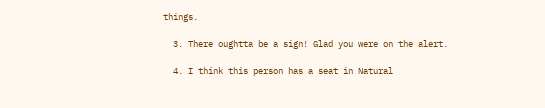things.

  3. There oughtta be a sign! Glad you were on the alert.

  4. I think this person has a seat in Natural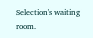Selection's waiting room.